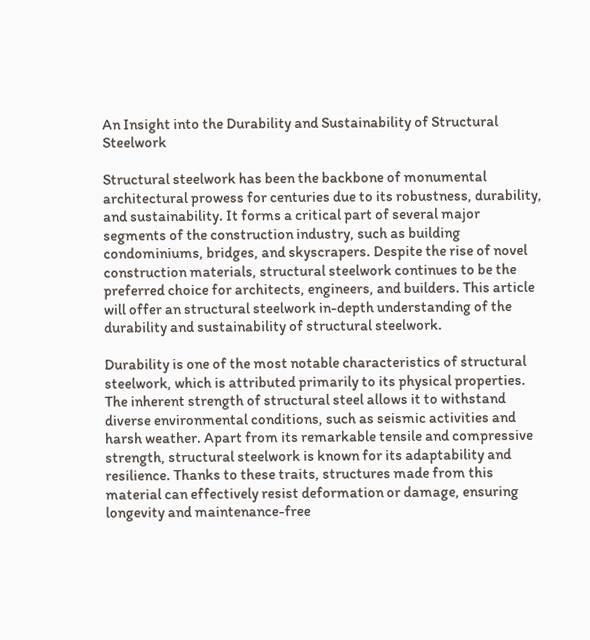An Insight into the Durability and Sustainability of Structural Steelwork

Structural steelwork has been the backbone of monumental architectural prowess for centuries due to its robustness, durability, and sustainability. It forms a critical part of several major segments of the construction industry, such as building condominiums, bridges, and skyscrapers. Despite the rise of novel construction materials, structural steelwork continues to be the preferred choice for architects, engineers, and builders. This article will offer an structural steelwork in-depth understanding of the durability and sustainability of structural steelwork.

Durability is one of the most notable characteristics of structural steelwork, which is attributed primarily to its physical properties. The inherent strength of structural steel allows it to withstand diverse environmental conditions, such as seismic activities and harsh weather. Apart from its remarkable tensile and compressive strength, structural steelwork is known for its adaptability and resilience. Thanks to these traits, structures made from this material can effectively resist deformation or damage, ensuring longevity and maintenance-free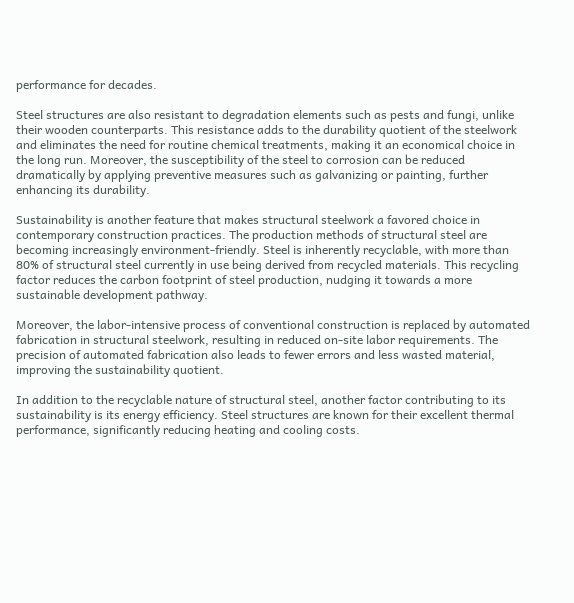performance for decades.

Steel structures are also resistant to degradation elements such as pests and fungi, unlike their wooden counterparts. This resistance adds to the durability quotient of the steelwork and eliminates the need for routine chemical treatments, making it an economical choice in the long run. Moreover, the susceptibility of the steel to corrosion can be reduced dramatically by applying preventive measures such as galvanizing or painting, further enhancing its durability.

Sustainability is another feature that makes structural steelwork a favored choice in contemporary construction practices. The production methods of structural steel are becoming increasingly environment-friendly. Steel is inherently recyclable, with more than 80% of structural steel currently in use being derived from recycled materials. This recycling factor reduces the carbon footprint of steel production, nudging it towards a more sustainable development pathway.

Moreover, the labor-intensive process of conventional construction is replaced by automated fabrication in structural steelwork, resulting in reduced on-site labor requirements. The precision of automated fabrication also leads to fewer errors and less wasted material, improving the sustainability quotient.

In addition to the recyclable nature of structural steel, another factor contributing to its sustainability is its energy efficiency. Steel structures are known for their excellent thermal performance, significantly reducing heating and cooling costs.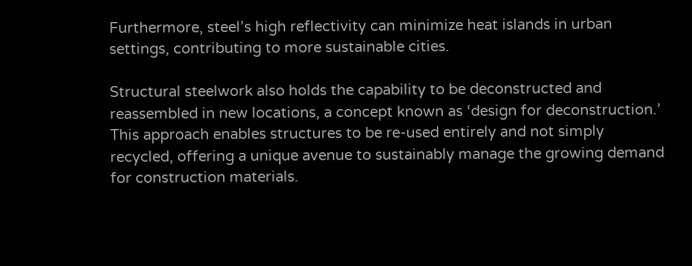Furthermore, steel’s high reflectivity can minimize heat islands in urban settings, contributing to more sustainable cities.

Structural steelwork also holds the capability to be deconstructed and reassembled in new locations, a concept known as ‘design for deconstruction.’ This approach enables structures to be re-used entirely and not simply recycled, offering a unique avenue to sustainably manage the growing demand for construction materials.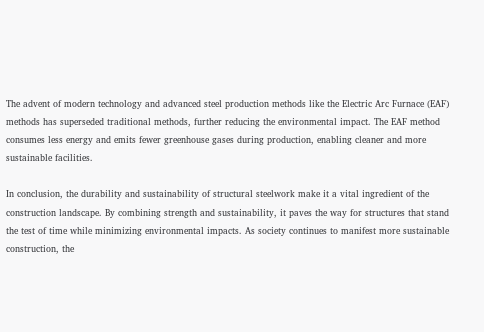The advent of modern technology and advanced steel production methods like the Electric Arc Furnace (EAF) methods has superseded traditional methods, further reducing the environmental impact. The EAF method consumes less energy and emits fewer greenhouse gases during production, enabling cleaner and more sustainable facilities.

In conclusion, the durability and sustainability of structural steelwork make it a vital ingredient of the construction landscape. By combining strength and sustainability, it paves the way for structures that stand the test of time while minimizing environmental impacts. As society continues to manifest more sustainable construction, the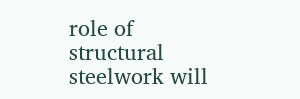role of structural steelwork will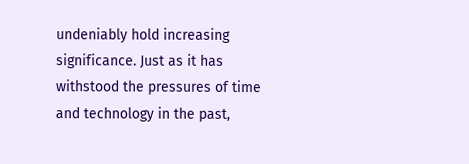undeniably hold increasing significance. Just as it has withstood the pressures of time and technology in the past,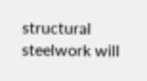structural steelwork will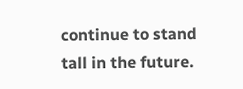continue to stand tall in the future.